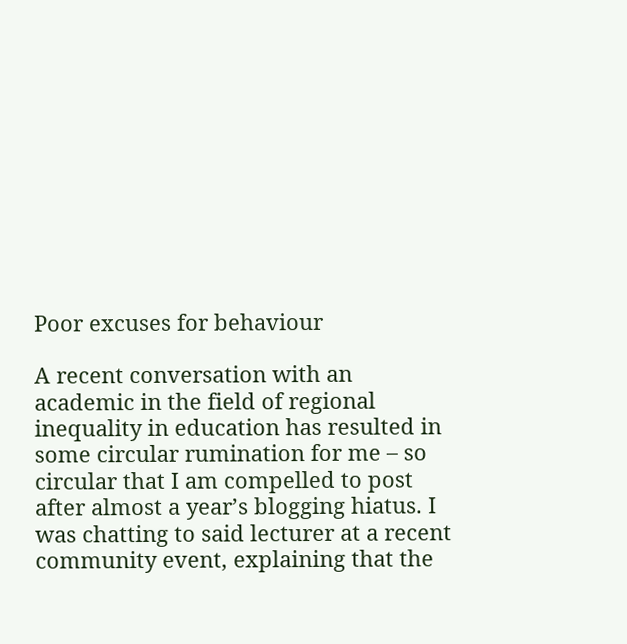Poor excuses for behaviour

A recent conversation with an academic in the field of regional inequality in education has resulted in some circular rumination for me – so circular that I am compelled to post after almost a year’s blogging hiatus. I was chatting to said lecturer at a recent community event, explaining that the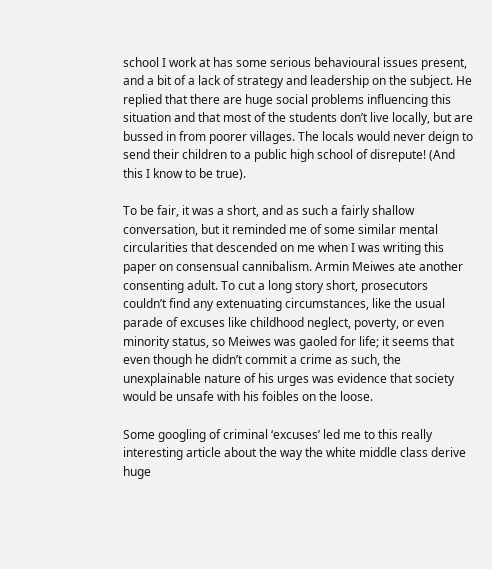school I work at has some serious behavioural issues present, and a bit of a lack of strategy and leadership on the subject. He replied that there are huge social problems influencing this situation and that most of the students don’t live locally, but are bussed in from poorer villages. The locals would never deign to send their children to a public high school of disrepute! (And this I know to be true).

To be fair, it was a short, and as such a fairly shallow conversation, but it reminded me of some similar mental circularities that descended on me when I was writing this paper on consensual cannibalism. Armin Meiwes ate another consenting adult. To cut a long story short, prosecutors couldn’t find any extenuating circumstances, like the usual parade of excuses like childhood neglect, poverty, or even minority status, so Meiwes was gaoled for life; it seems that even though he didn’t commit a crime as such, the unexplainable nature of his urges was evidence that society would be unsafe with his foibles on the loose.

Some googling of criminal ‘excuses’ led me to this really interesting article about the way the white middle class derive huge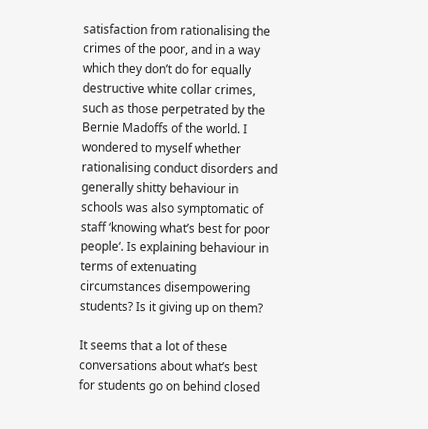satisfaction from rationalising the crimes of the poor, and in a way which they don’t do for equally destructive white collar crimes, such as those perpetrated by the Bernie Madoffs of the world. I wondered to myself whether rationalising conduct disorders and generally shitty behaviour in schools was also symptomatic of staff ‘knowing what’s best for poor people‘. Is explaining behaviour in terms of extenuating circumstances disempowering students? Is it giving up on them?

It seems that a lot of these conversations about what’s best for students go on behind closed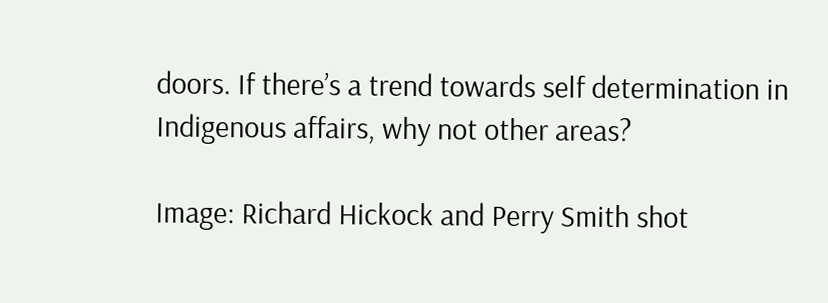doors. If there’s a trend towards self determination in Indigenous affairs, why not other areas?

Image: Richard Hickock and Perry Smith shot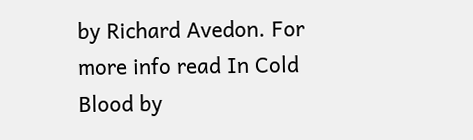by Richard Avedon. For more info read In Cold Blood by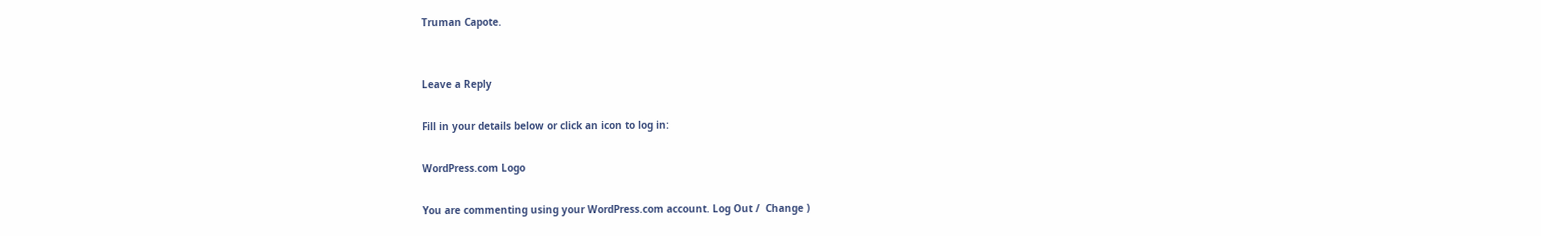Truman Capote.


Leave a Reply

Fill in your details below or click an icon to log in:

WordPress.com Logo

You are commenting using your WordPress.com account. Log Out /  Change )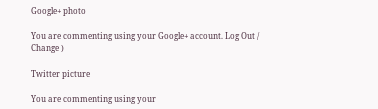Google+ photo

You are commenting using your Google+ account. Log Out /  Change )

Twitter picture

You are commenting using your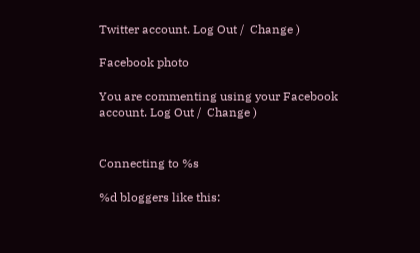Twitter account. Log Out /  Change )

Facebook photo

You are commenting using your Facebook account. Log Out /  Change )


Connecting to %s

%d bloggers like this: